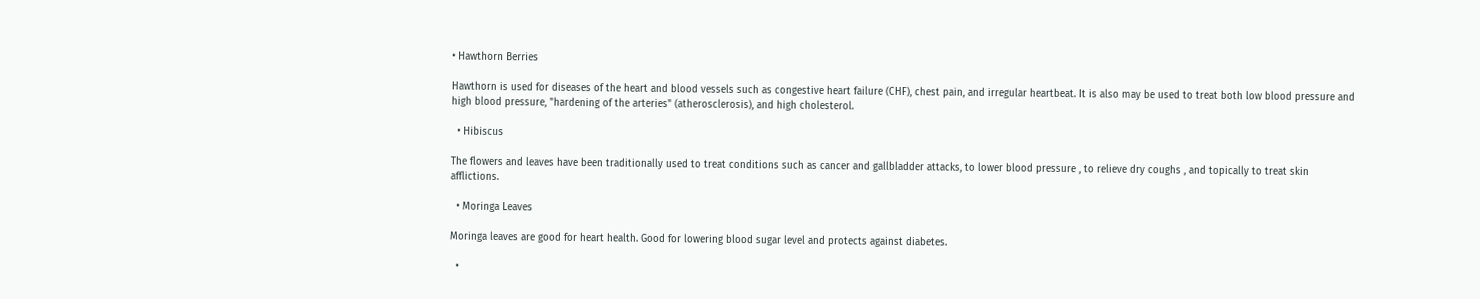• Hawthorn Berries

Hawthorn is used for diseases of the heart and blood vessels such as congestive heart failure (CHF), chest pain, and irregular heartbeat. It is also may be used to treat both low blood pressure and high blood pressure, "hardening of the arteries" (atherosclerosis), and high cholesterol.

  • Hibiscus

The flowers and leaves have been traditionally used to treat conditions such as cancer and gallbladder attacks, to lower blood pressure , to relieve dry coughs , and topically to treat skin afflictions.

  • Moringa Leaves

Moringa leaves are good for heart health. Good for lowering blood sugar level and protects against diabetes.

  •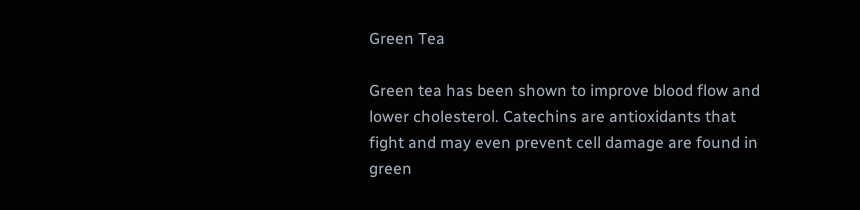Green Tea

Green tea has been shown to improve blood flow and lower cholesterol. Catechins are antioxidants that fight and may even prevent cell damage are found in green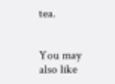tea.


You may also like